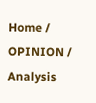Home / OPINION / Analysis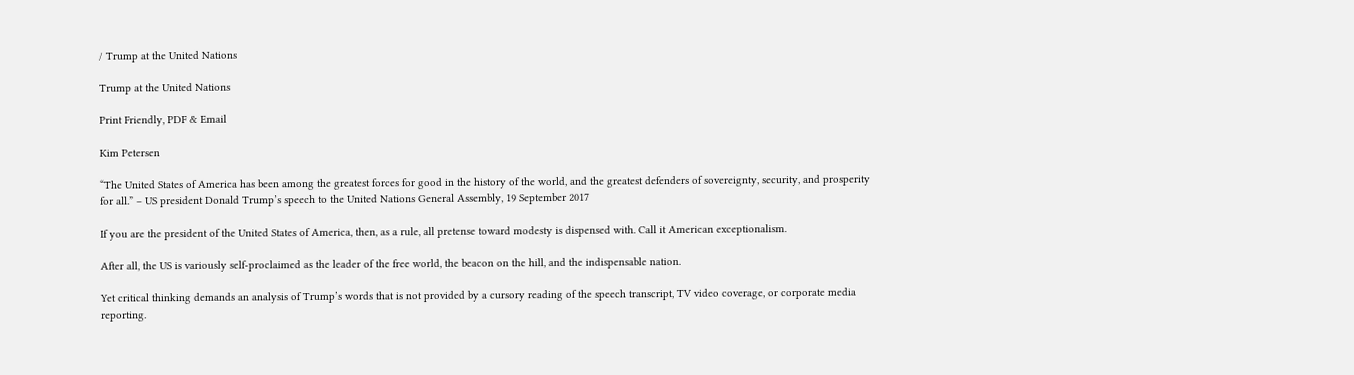/ Trump at the United Nations

Trump at the United Nations

Print Friendly, PDF & Email

Kim Petersen

“The United States of America has been among the greatest forces for good in the history of the world, and the greatest defenders of sovereignty, security, and prosperity for all.” – US president Donald Trump’s speech to the United Nations General Assembly, 19 September 2017

If you are the president of the United States of America, then, as a rule, all pretense toward modesty is dispensed with. Call it American exceptionalism.

After all, the US is variously self-proclaimed as the leader of the free world, the beacon on the hill, and the indispensable nation.

Yet critical thinking demands an analysis of Trump’s words that is not provided by a cursory reading of the speech transcript, TV video coverage, or corporate media reporting.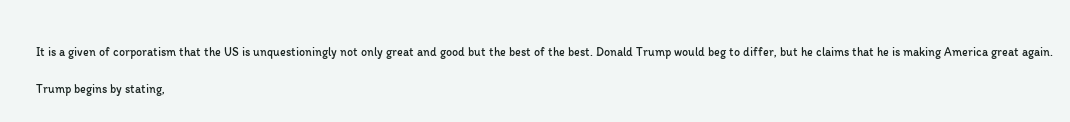It is a given of corporatism that the US is unquestioningly not only great and good but the best of the best. Donald Trump would beg to differ, but he claims that he is making America great again.

Trump begins by stating,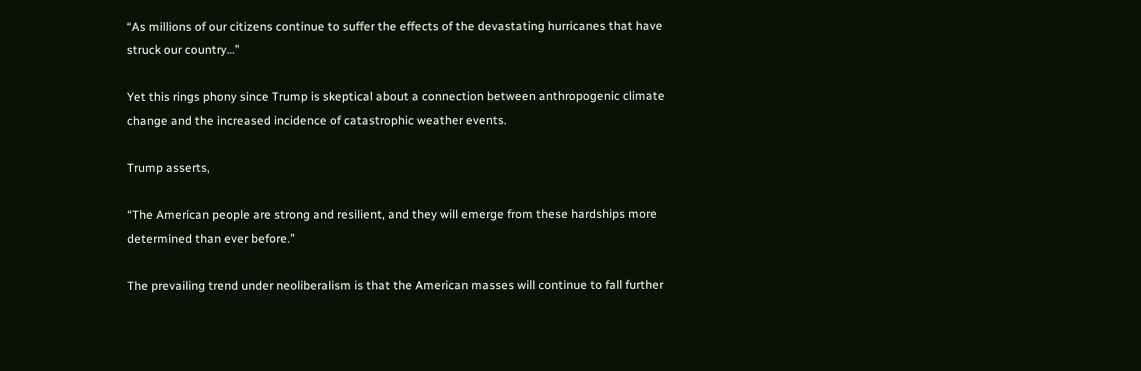“As millions of our citizens continue to suffer the effects of the devastating hurricanes that have struck our country…”

Yet this rings phony since Trump is skeptical about a connection between anthropogenic climate change and the increased incidence of catastrophic weather events.

Trump asserts,

“The American people are strong and resilient, and they will emerge from these hardships more determined than ever before.”

The prevailing trend under neoliberalism is that the American masses will continue to fall further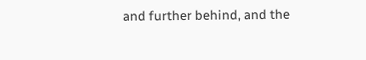and further behind, and the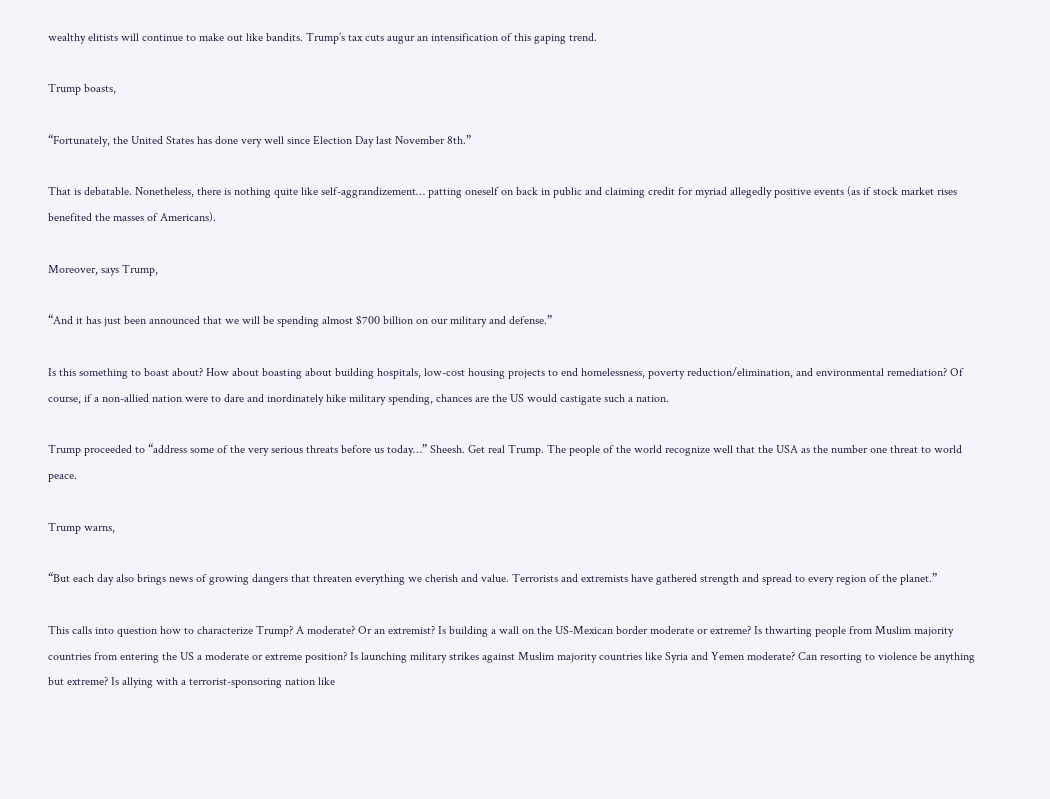wealthy elitists will continue to make out like bandits. Trump’s tax cuts augur an intensification of this gaping trend.

Trump boasts,

“Fortunately, the United States has done very well since Election Day last November 8th.”

That is debatable. Nonetheless, there is nothing quite like self-aggrandizement… patting oneself on back in public and claiming credit for myriad allegedly positive events (as if stock market rises benefited the masses of Americans).

Moreover, says Trump,

“And it has just been announced that we will be spending almost $700 billion on our military and defense.”

Is this something to boast about? How about boasting about building hospitals, low-cost housing projects to end homelessness, poverty reduction/elimination, and environmental remediation? Of course, if a non-allied nation were to dare and inordinately hike military spending, chances are the US would castigate such a nation.

Trump proceeded to “address some of the very serious threats before us today…” Sheesh. Get real Trump. The people of the world recognize well that the USA as the number one threat to world peace.

Trump warns,

“But each day also brings news of growing dangers that threaten everything we cherish and value. Terrorists and extremists have gathered strength and spread to every region of the planet.”

This calls into question how to characterize Trump? A moderate? Or an extremist? Is building a wall on the US-Mexican border moderate or extreme? Is thwarting people from Muslim majority countries from entering the US a moderate or extreme position? Is launching military strikes against Muslim majority countries like Syria and Yemen moderate? Can resorting to violence be anything but extreme? Is allying with a terrorist-sponsoring nation like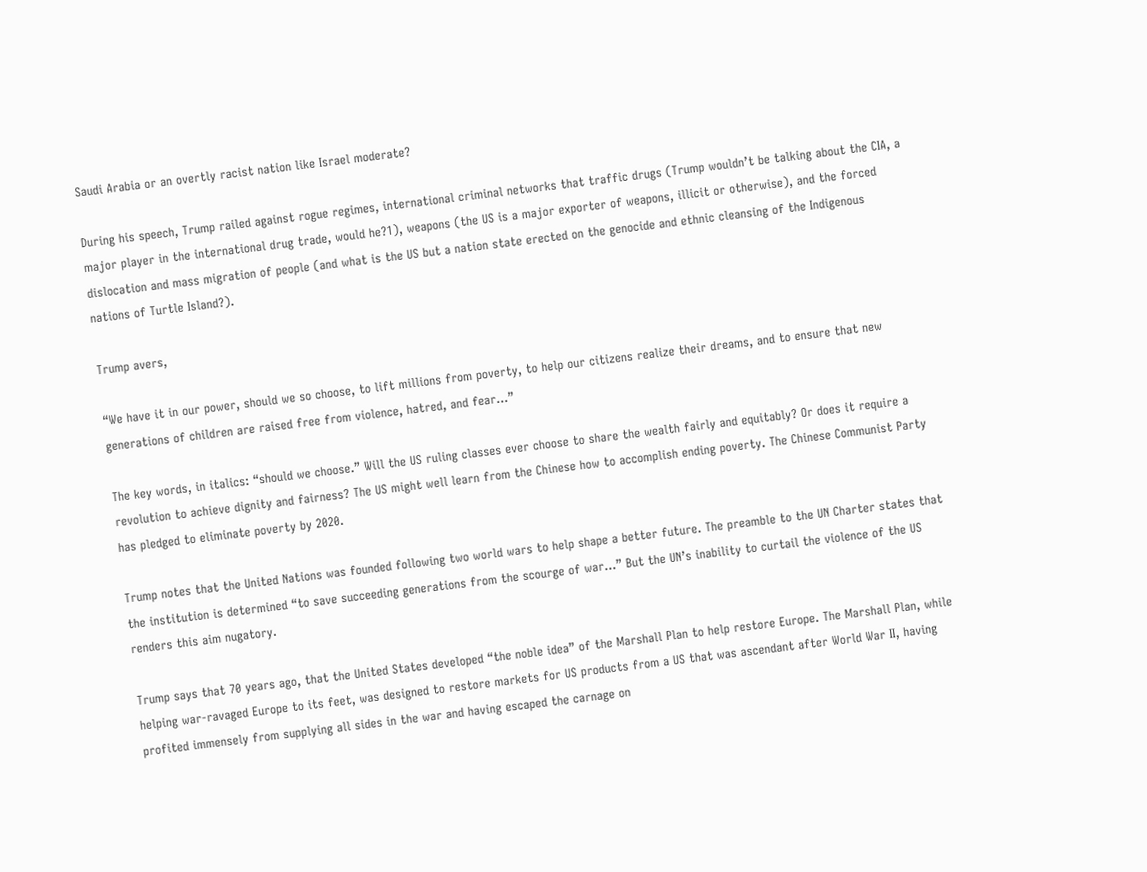Saudi Arabia or an overtly racist nation like Israel moderate?

During his speech, Trump railed against rogue regimes, international criminal networks that traffic drugs (Trump wouldn’t be talking about the CIA, a major player in the international drug trade, would he?1), weapons (the US is a major exporter of weapons, illicit or otherwise), and the forced dislocation and mass migration of people (and what is the US but a nation state erected on the genocide and ethnic cleansing of the Indigenous nations of Turtle Island?).

Trump avers,

“We have it in our power, should we so choose, to lift millions from poverty, to help our citizens realize their dreams, and to ensure that new generations of children are raised free from violence, hatred, and fear…”

The key words, in italics: “should we choose.” Will the US ruling classes ever choose to share the wealth fairly and equitably? Or does it require a revolution to achieve dignity and fairness? The US might well learn from the Chinese how to accomplish ending poverty. The Chinese Communist Party has pledged to eliminate poverty by 2020.

Trump notes that the United Nations was founded following two world wars to help shape a better future. The preamble to the UN Charter states that the institution is determined “to save succeeding generations from the scourge of war…” But the UN’s inability to curtail the violence of the US renders this aim nugatory.

Trump says that 70 years ago, that the United States developed “the noble idea” of the Marshall Plan to help restore Europe. The Marshall Plan, while helping war-ravaged Europe to its feet, was designed to restore markets for US products from a US that was ascendant after World War II, having profited immensely from supplying all sides in the war and having escaped the carnage on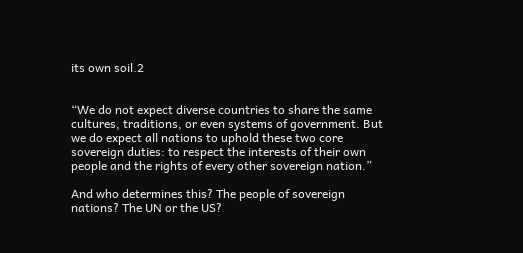its own soil.2


“We do not expect diverse countries to share the same cultures, traditions, or even systems of government. But we do expect all nations to uphold these two core sovereign duties: to respect the interests of their own people and the rights of every other sovereign nation.”

And who determines this? The people of sovereign nations? The UN or the US?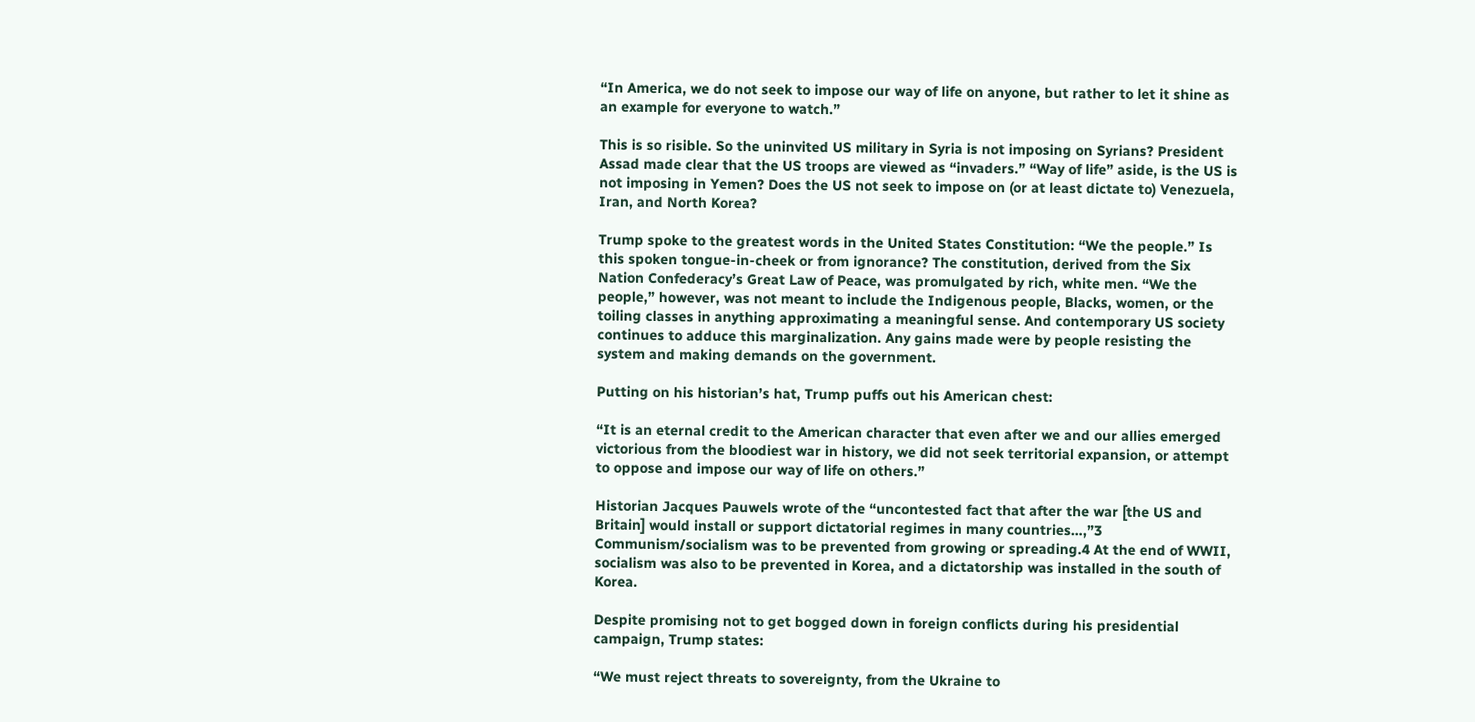“In America, we do not seek to impose our way of life on anyone, but rather to let it shine as an example for everyone to watch.”

This is so risible. So the uninvited US military in Syria is not imposing on Syrians? President Assad made clear that the US troops are viewed as “invaders.” “Way of life” aside, is the US is not imposing in Yemen? Does the US not seek to impose on (or at least dictate to) Venezuela, Iran, and North Korea?

Trump spoke to the greatest words in the United States Constitution: “We the people.” Is this spoken tongue-in-cheek or from ignorance? The constitution, derived from the Six Nation Confederacy’s Great Law of Peace, was promulgated by rich, white men. “We the people,” however, was not meant to include the Indigenous people, Blacks, women, or the toiling classes in anything approximating a meaningful sense. And contemporary US society continues to adduce this marginalization. Any gains made were by people resisting the system and making demands on the government.

Putting on his historian’s hat, Trump puffs out his American chest:

“It is an eternal credit to the American character that even after we and our allies emerged victorious from the bloodiest war in history, we did not seek territorial expansion, or attempt to oppose and impose our way of life on others.”

Historian Jacques Pauwels wrote of the “uncontested fact that after the war [the US and Britain] would install or support dictatorial regimes in many countries…,”3 Communism/socialism was to be prevented from growing or spreading.4 At the end of WWII, socialism was also to be prevented in Korea, and a dictatorship was installed in the south of Korea.

Despite promising not to get bogged down in foreign conflicts during his presidential campaign, Trump states:

“We must reject threats to sovereignty, from the Ukraine to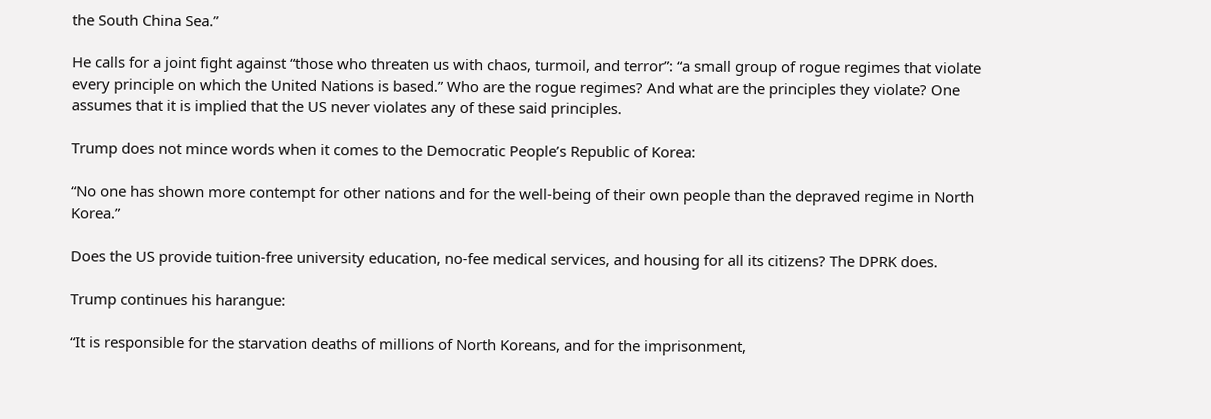the South China Sea.”

He calls for a joint fight against “those who threaten us with chaos, turmoil, and terror”: “a small group of rogue regimes that violate every principle on which the United Nations is based.” Who are the rogue regimes? And what are the principles they violate? One assumes that it is implied that the US never violates any of these said principles.

Trump does not mince words when it comes to the Democratic People’s Republic of Korea:

“No one has shown more contempt for other nations and for the well-being of their own people than the depraved regime in North Korea.”

Does the US provide tuition-free university education, no-fee medical services, and housing for all its citizens? The DPRK does.

Trump continues his harangue:

“It is responsible for the starvation deaths of millions of North Koreans, and for the imprisonment,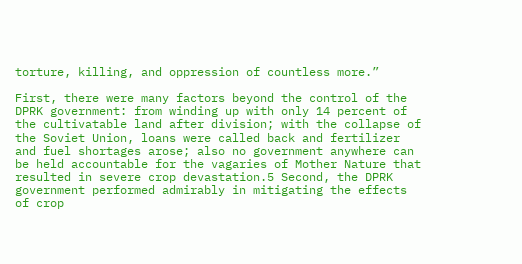torture, killing, and oppression of countless more.”

First, there were many factors beyond the control of the DPRK government: from winding up with only 14 percent of the cultivatable land after division; with the collapse of the Soviet Union, loans were called back and fertilizer and fuel shortages arose; also no government anywhere can be held accountable for the vagaries of Mother Nature that resulted in severe crop devastation.5 Second, the DPRK government performed admirably in mitigating the effects of crop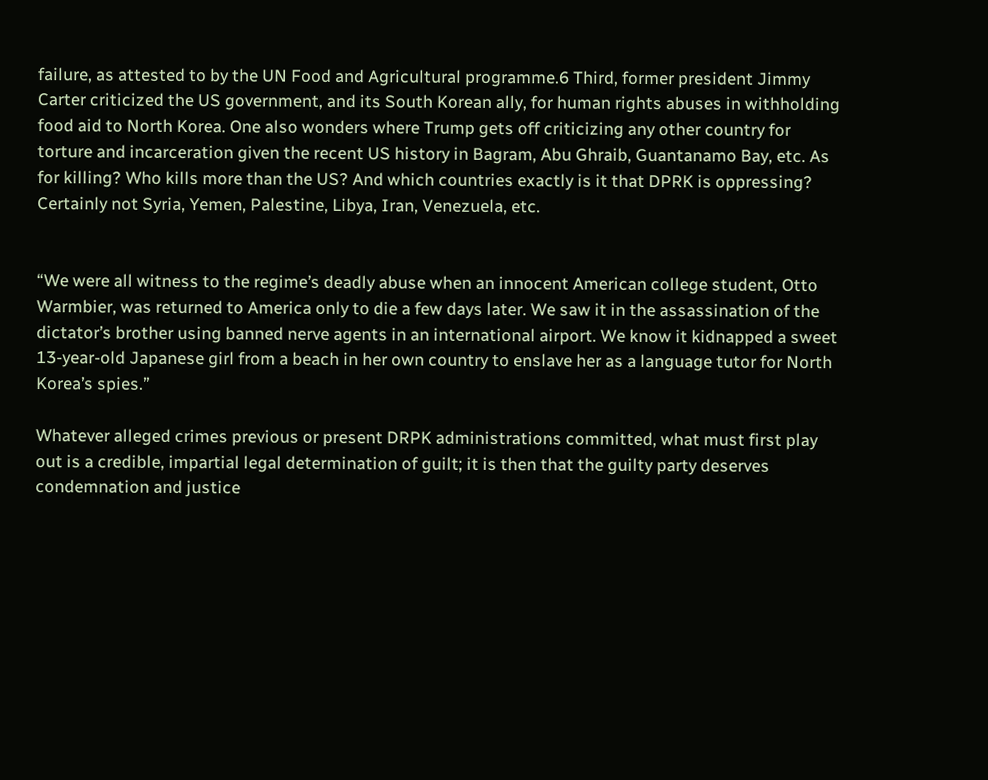failure, as attested to by the UN Food and Agricultural programme.6 Third, former president Jimmy Carter criticized the US government, and its South Korean ally, for human rights abuses in withholding food aid to North Korea. One also wonders where Trump gets off criticizing any other country for torture and incarceration given the recent US history in Bagram, Abu Ghraib, Guantanamo Bay, etc. As for killing? Who kills more than the US? And which countries exactly is it that DPRK is oppressing? Certainly not Syria, Yemen, Palestine, Libya, Iran, Venezuela, etc.


“We were all witness to the regime’s deadly abuse when an innocent American college student, Otto Warmbier, was returned to America only to die a few days later. We saw it in the assassination of the dictator’s brother using banned nerve agents in an international airport. We know it kidnapped a sweet 13-year-old Japanese girl from a beach in her own country to enslave her as a language tutor for North Korea’s spies.”

Whatever alleged crimes previous or present DRPK administrations committed, what must first play out is a credible, impartial legal determination of guilt; it is then that the guilty party deserves condemnation and justice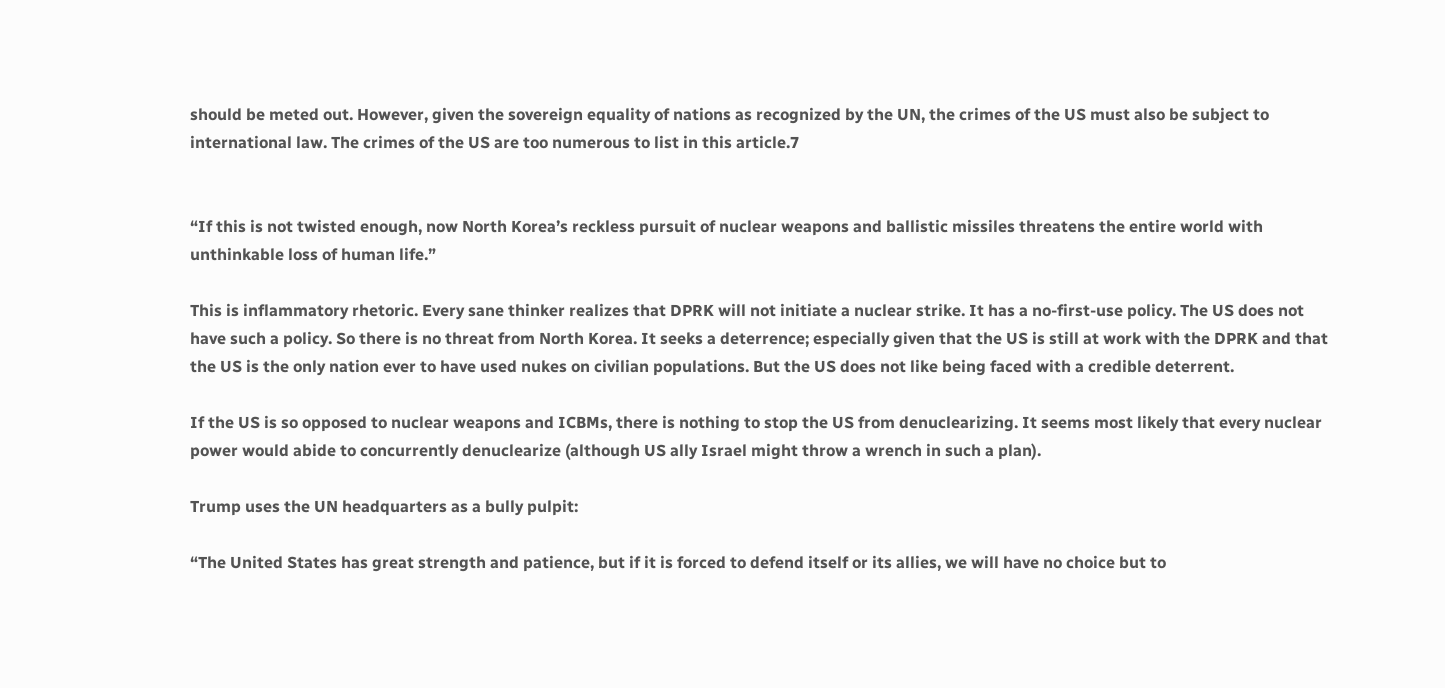should be meted out. However, given the sovereign equality of nations as recognized by the UN, the crimes of the US must also be subject to international law. The crimes of the US are too numerous to list in this article.7


“If this is not twisted enough, now North Korea’s reckless pursuit of nuclear weapons and ballistic missiles threatens the entire world with unthinkable loss of human life.”

This is inflammatory rhetoric. Every sane thinker realizes that DPRK will not initiate a nuclear strike. It has a no-first-use policy. The US does not have such a policy. So there is no threat from North Korea. It seeks a deterrence; especially given that the US is still at work with the DPRK and that the US is the only nation ever to have used nukes on civilian populations. But the US does not like being faced with a credible deterrent.

If the US is so opposed to nuclear weapons and ICBMs, there is nothing to stop the US from denuclearizing. It seems most likely that every nuclear power would abide to concurrently denuclearize (although US ally Israel might throw a wrench in such a plan).

Trump uses the UN headquarters as a bully pulpit:

“The United States has great strength and patience, but if it is forced to defend itself or its allies, we will have no choice but to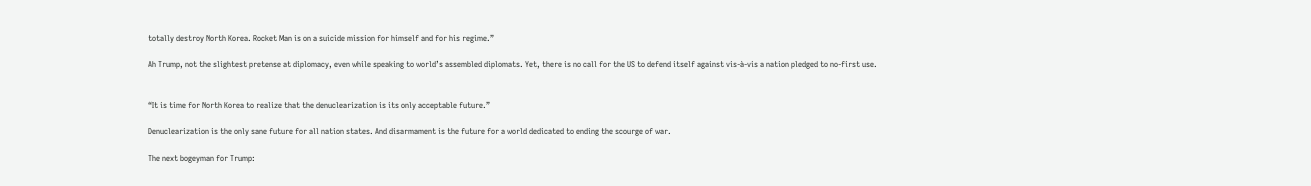totally destroy North Korea. Rocket Man is on a suicide mission for himself and for his regime.”

Ah Trump, not the slightest pretense at diplomacy, even while speaking to world’s assembled diplomats. Yet, there is no call for the US to defend itself against vis-à-vis a nation pledged to no-first use.


“It is time for North Korea to realize that the denuclearization is its only acceptable future.”

Denuclearization is the only sane future for all nation states. And disarmament is the future for a world dedicated to ending the scourge of war.

The next bogeyman for Trump: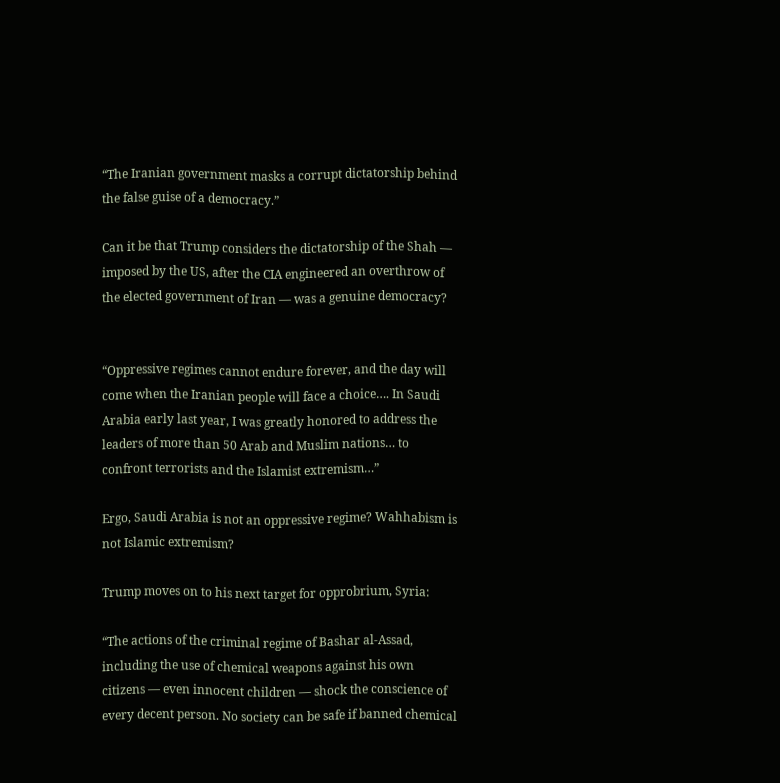“The Iranian government masks a corrupt dictatorship behind the false guise of a democracy.”

Can it be that Trump considers the dictatorship of the Shah — imposed by the US, after the CIA engineered an overthrow of the elected government of Iran — was a genuine democracy?


“Oppressive regimes cannot endure forever, and the day will come when the Iranian people will face a choice…. In Saudi Arabia early last year, I was greatly honored to address the leaders of more than 50 Arab and Muslim nations… to confront terrorists and the Islamist extremism…”

Ergo, Saudi Arabia is not an oppressive regime? Wahhabism is not Islamic extremism?

Trump moves on to his next target for opprobrium, Syria:

“The actions of the criminal regime of Bashar al-Assad, including the use of chemical weapons against his own citizens — even innocent children — shock the conscience of every decent person. No society can be safe if banned chemical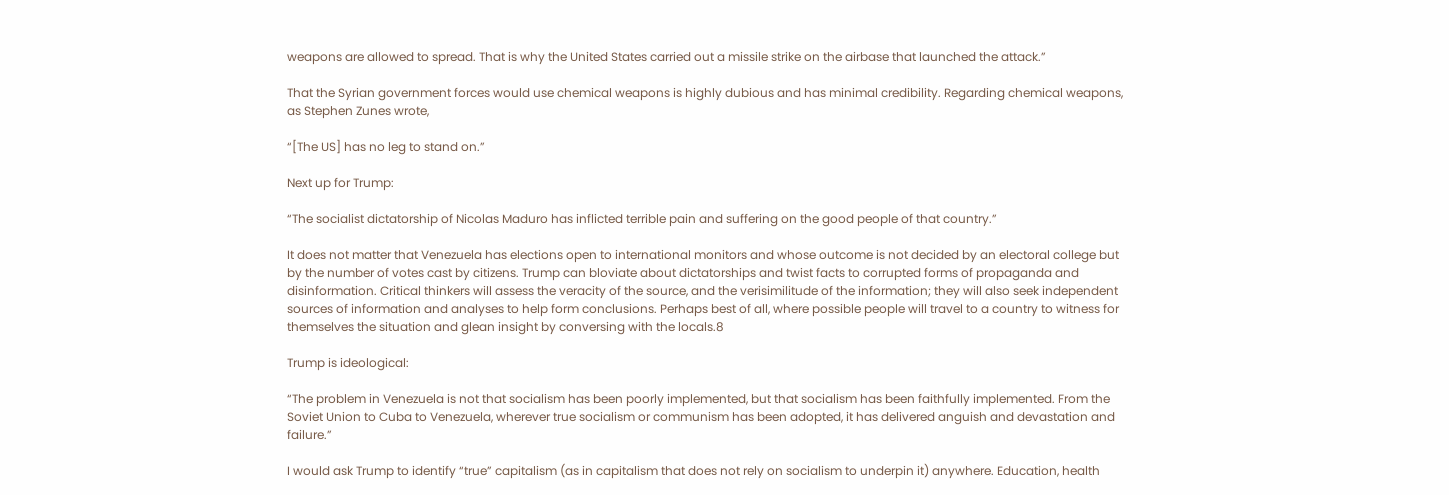weapons are allowed to spread. That is why the United States carried out a missile strike on the airbase that launched the attack.”

That the Syrian government forces would use chemical weapons is highly dubious and has minimal credibility. Regarding chemical weapons, as Stephen Zunes wrote,

“[The US] has no leg to stand on.”

Next up for Trump:

“The socialist dictatorship of Nicolas Maduro has inflicted terrible pain and suffering on the good people of that country.”

It does not matter that Venezuela has elections open to international monitors and whose outcome is not decided by an electoral college but by the number of votes cast by citizens. Trump can bloviate about dictatorships and twist facts to corrupted forms of propaganda and disinformation. Critical thinkers will assess the veracity of the source, and the verisimilitude of the information; they will also seek independent sources of information and analyses to help form conclusions. Perhaps best of all, where possible people will travel to a country to witness for themselves the situation and glean insight by conversing with the locals.8

Trump is ideological:

“The problem in Venezuela is not that socialism has been poorly implemented, but that socialism has been faithfully implemented. From the Soviet Union to Cuba to Venezuela, wherever true socialism or communism has been adopted, it has delivered anguish and devastation and failure.”

I would ask Trump to identify “true” capitalism (as in capitalism that does not rely on socialism to underpin it) anywhere. Education, health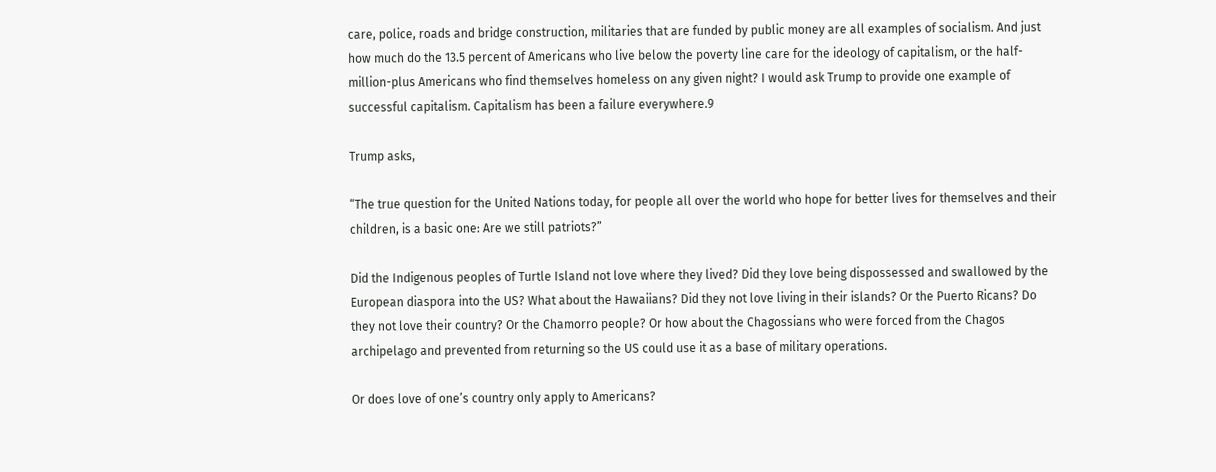care, police, roads and bridge construction, militaries that are funded by public money are all examples of socialism. And just how much do the 13.5 percent of Americans who live below the poverty line care for the ideology of capitalism, or the half-million-plus Americans who find themselves homeless on any given night? I would ask Trump to provide one example of successful capitalism. Capitalism has been a failure everywhere.9

Trump asks,

“The true question for the United Nations today, for people all over the world who hope for better lives for themselves and their children, is a basic one: Are we still patriots?”

Did the Indigenous peoples of Turtle Island not love where they lived? Did they love being dispossessed and swallowed by the European diaspora into the US? What about the Hawaiians? Did they not love living in their islands? Or the Puerto Ricans? Do they not love their country? Or the Chamorro people? Or how about the Chagossians who were forced from the Chagos archipelago and prevented from returning so the US could use it as a base of military operations.

Or does love of one’s country only apply to Americans?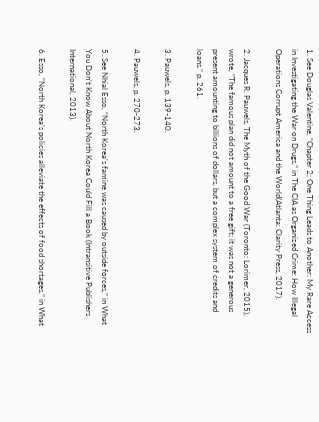1. See Douglas Valentine, “Chapter 2: One Thing Leads to Another: My Rare Access in Investigating the War on Drugs,” in The CIA as Organized Crime: How Illegal Operations Corrupt America and the World(Atlanta: Clarity Press, 2017).

2. Jacques R. Pauwels, The Myth of the Good War (Toronto: Lorimer, 2015), wrote, “The famous plan did not amount to a free gift; it was not a generous present amounting to billions of dollars, but a complex system of credits and loans.” p. 261.

3. Pauwels, p. 139-140.

4. Pauwels, p. 270-273.

5. See Nhial Esso, “North Korea’s famine was caused by outside forces,” in What You Don’t Know About North Korea Could Fill a Book (Intransitive Publishers International, 2013).

6. Esso, “North Korea’s policies alleviate the effects of food shortages,” in What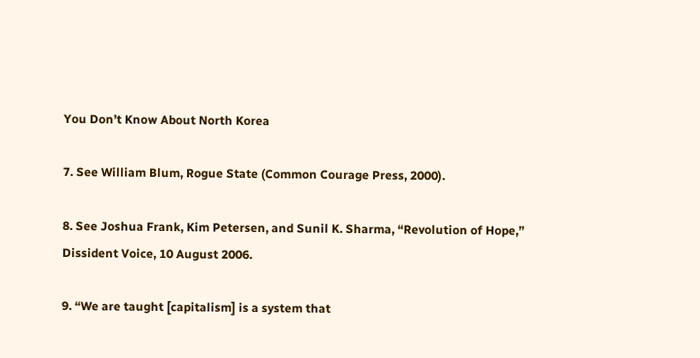You Don’t Know About North Korea

7. See William Blum, Rogue State (Common Courage Press, 2000).

8. See Joshua Frank, Kim Petersen, and Sunil K. Sharma, “Revolution of Hope,” Dissident Voice, 10 August 2006.

9. “We are taught [capitalism] is a system that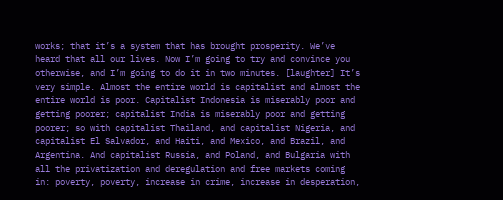works; that it’s a system that has brought prosperity. We’ve heard that all our lives. Now I’m going to try and convince you otherwise, and I’m going to do it in two minutes. [laughter] It’s very simple. Almost the entire world is capitalist and almost the entire world is poor. Capitalist Indonesia is miserably poor and getting poorer; capitalist India is miserably poor and getting poorer; so with capitalist Thailand, and capitalist Nigeria, and capitalist El Salvador, and Haiti, and Mexico, and Brazil, and Argentina. And capitalist Russia, and Poland, and Bulgaria with all the privatization and deregulation and free markets coming in: poverty, poverty, increase in crime, increase in desperation,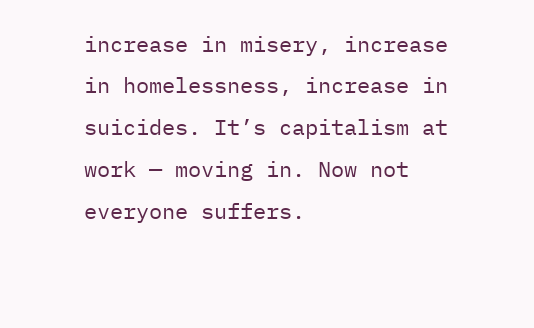increase in misery, increase in homelessness, increase in suicides. It’s capitalism at work — moving in. Now not everyone suffers.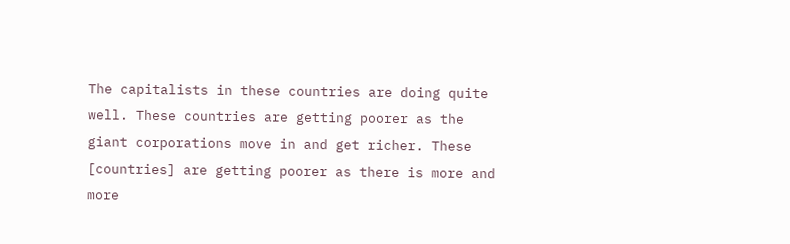The capitalists in these countries are doing quite well. These countries are getting poorer as the giant corporations move in and get richer. These [countries] are getting poorer as there is more and more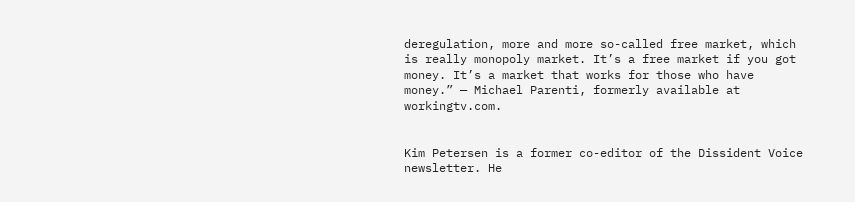deregulation, more and more so-called free market, which is really monopoly market. It’s a free market if you got money. It’s a market that works for those who have money.” — Michael Parenti, formerly available at workingtv.com.


Kim Petersen is a former co-editor of the Dissident Voice newsletter. He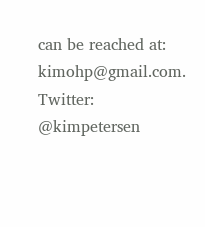can be reached at: kimohp@gmail.com. Twitter: @kimpetersen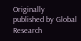Originally published by Global Research